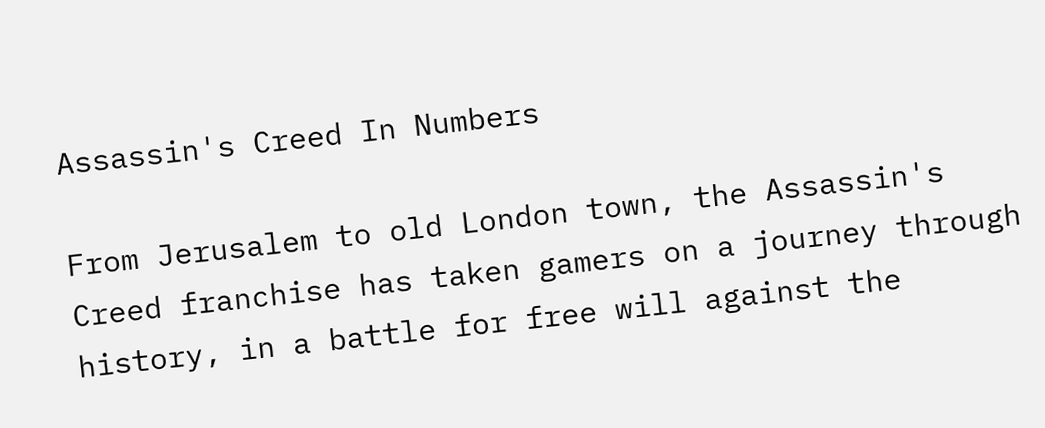Assassin's Creed In Numbers

From Jerusalem to old London town, the Assassin's Creed franchise has taken gamers on a journey through history, in a battle for free will against the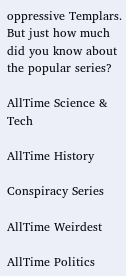oppressive Templars. But just how much did you know about the popular series?

AllTime Science & Tech

AllTime History

Conspiracy Series

AllTime Weirdest

AllTime Politics